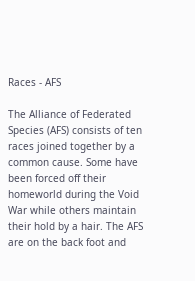Races - AFS

The Alliance of Federated Species (AFS) consists of ten races joined together by a common cause. Some have been forced off their homeworld during the Void War while others maintain their hold by a hair. The AFS are on the back foot and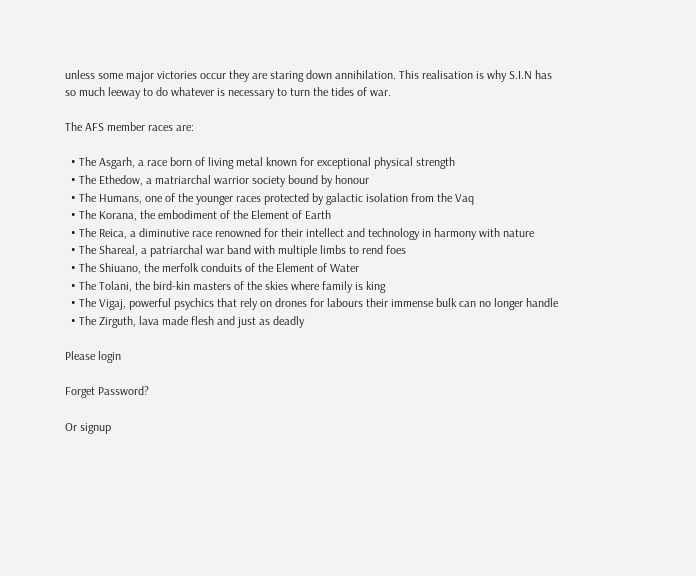unless some major victories occur they are staring down annihilation. This realisation is why S.I.N has so much leeway to do whatever is necessary to turn the tides of war.

The AFS member races are:

  • The Asgarh, a race born of living metal known for exceptional physical strength
  • The Ethedow, a matriarchal warrior society bound by honour
  • The Humans, one of the younger races protected by galactic isolation from the Vaq
  • The Korana, the embodiment of the Element of Earth
  • The Reica, a diminutive race renowned for their intellect and technology in harmony with nature
  • The Shareal, a patriarchal war band with multiple limbs to rend foes
  • The Shiuano, the merfolk conduits of the Element of Water
  • The Tolani, the bird-kin masters of the skies where family is king
  • The Vigaj, powerful psychics that rely on drones for labours their immense bulk can no longer handle
  • The Zirguth, lava made flesh and just as deadly

Please login

Forget Password?

Or signup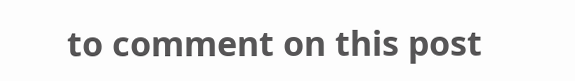to comment on this post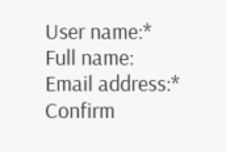User name:*
Full name:
Email address:*
Confirm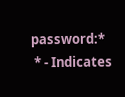password:*
 * - Indicates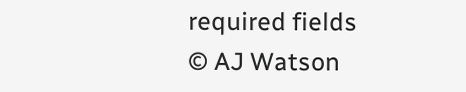required fields
© AJ Watson